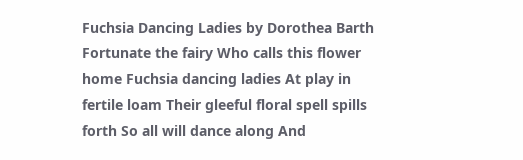Fuchsia Dancing Ladies by Dorothea Barth Fortunate the fairy Who calls this flower home Fuchsia dancing ladies At play in fertile loam Their gleeful floral spell spills forth So all will dance along And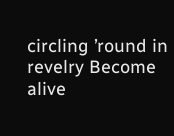circling ’round in revelry Become alive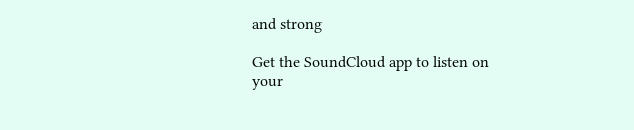and strong

Get the SoundCloud app to listen on your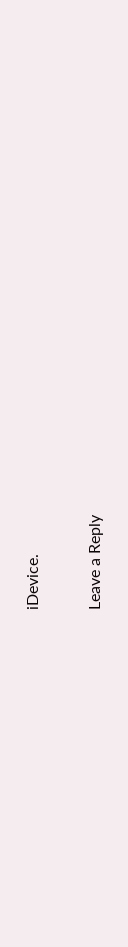iDevice.


Leave a Reply